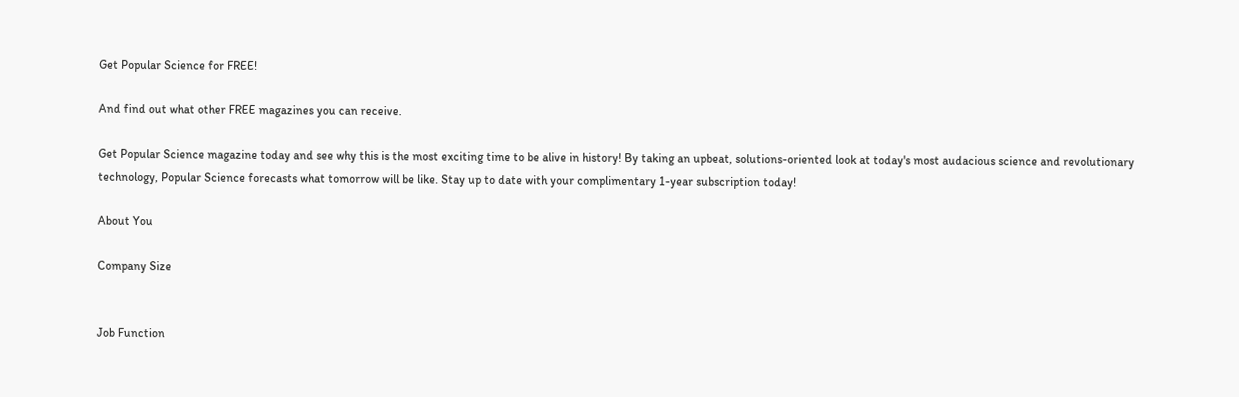Get Popular Science for FREE!

And find out what other FREE magazines you can receive.

Get Popular Science magazine today and see why this is the most exciting time to be alive in history! By taking an upbeat, solutions-oriented look at today's most audacious science and revolutionary technology, Popular Science forecasts what tomorrow will be like. Stay up to date with your complimentary 1-year subscription today!

About You

Company Size


Job Function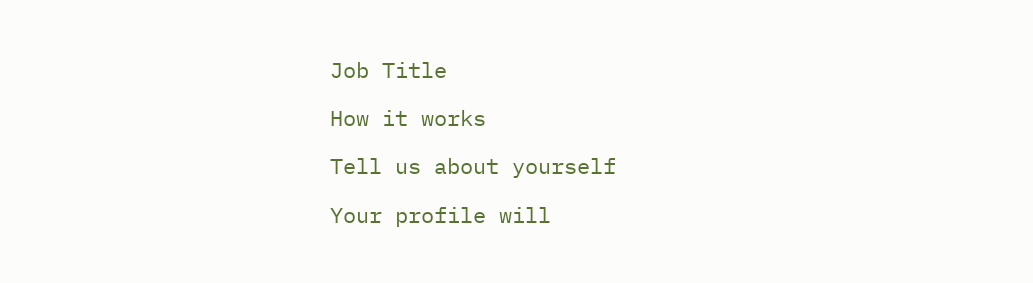Job Title

How it works

Tell us about yourself

Your profile will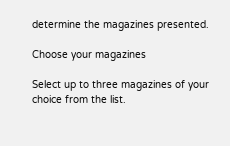determine the magazines presented.

Choose your magazines

Select up to three magazines of your choice from the list.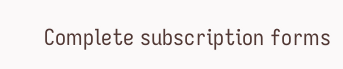Complete subscription forms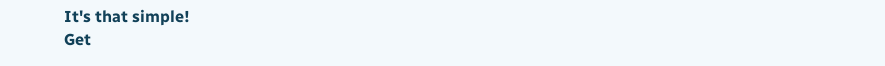It's that simple!
Get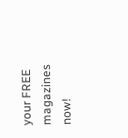your FREE magazines now!